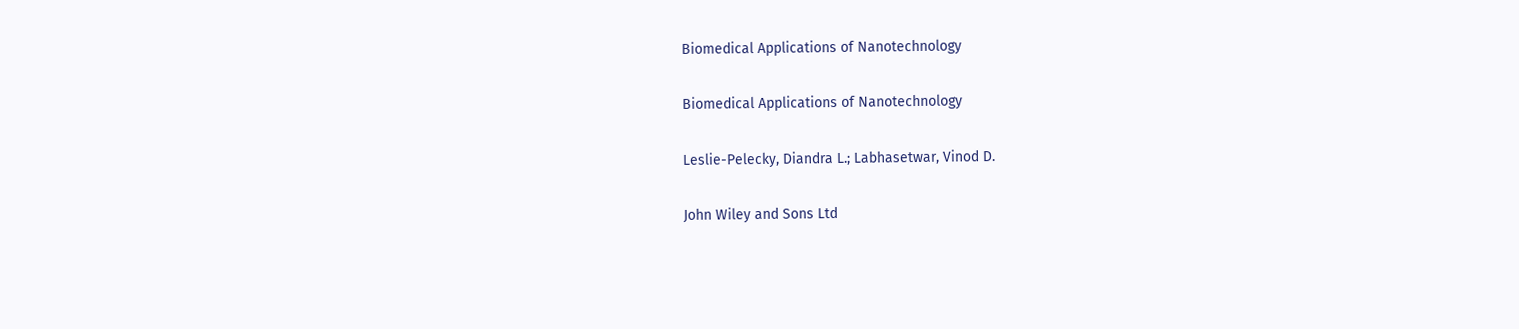Biomedical Applications of Nanotechnology

Biomedical Applications of Nanotechnology

Leslie-Pelecky, Diandra L.; Labhasetwar, Vinod D.

John Wiley and Sons Ltd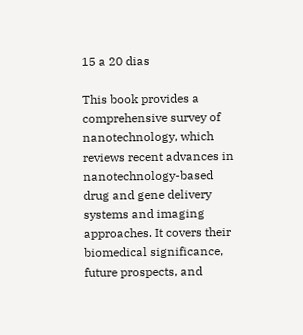15 a 20 dias

This book provides a comprehensive survey of nanotechnology, which reviews recent advances in nanotechnology-based drug and gene delivery systems and imaging approaches. It covers their biomedical significance, future prospects, and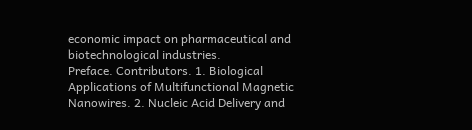economic impact on pharmaceutical and biotechnological industries.
Preface. Contributors. 1. Biological Applications of Multifunctional Magnetic Nanowires. 2. Nucleic Acid Delivery and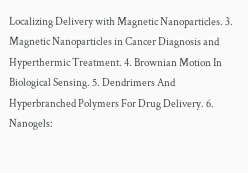Localizing Delivery with Magnetic Nanoparticles. 3. Magnetic Nanoparticles in Cancer Diagnosis and Hyperthermic Treatment. 4. Brownian Motion In Biological Sensing. 5. Dendrimers And Hyperbranched Polymers For Drug Delivery. 6. Nanogels: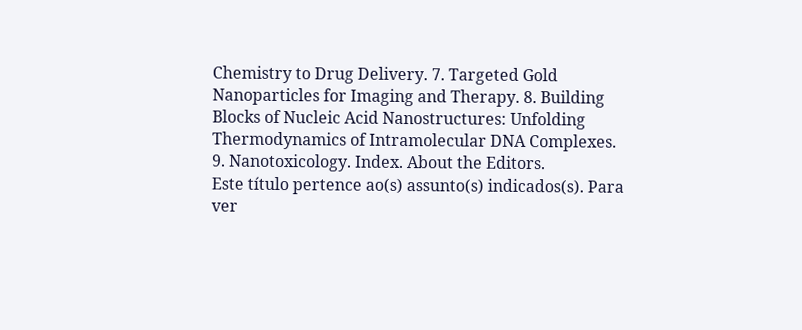Chemistry to Drug Delivery. 7. Targeted Gold Nanoparticles for Imaging and Therapy. 8. Building Blocks of Nucleic Acid Nanostructures: Unfolding Thermodynamics of Intramolecular DNA Complexes. 9. Nanotoxicology. Index. About the Editors.
Este título pertence ao(s) assunto(s) indicados(s). Para ver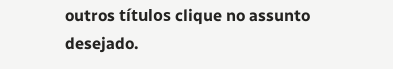outros títulos clique no assunto desejado.